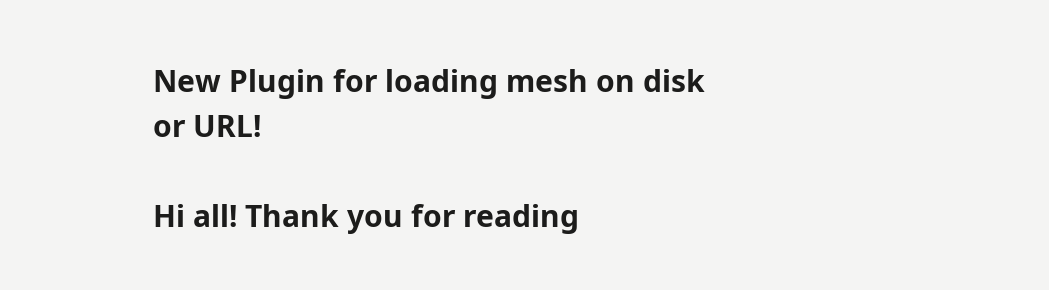New Plugin for loading mesh on disk or URL!

Hi all! Thank you for reading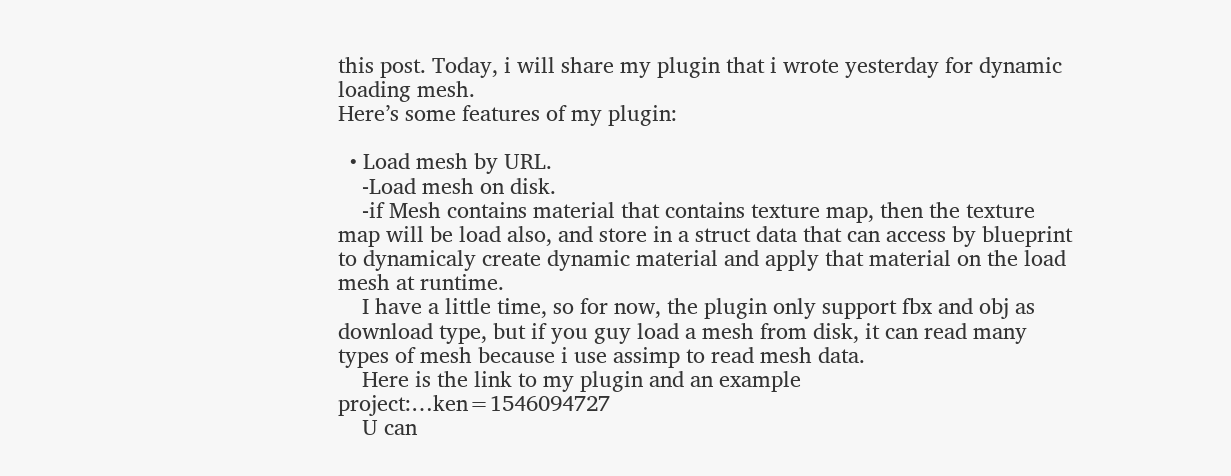this post. Today, i will share my plugin that i wrote yesterday for dynamic loading mesh.
Here’s some features of my plugin:

  • Load mesh by URL.
    -Load mesh on disk.
    -if Mesh contains material that contains texture map, then the texture map will be load also, and store in a struct data that can access by blueprint to dynamicaly create dynamic material and apply that material on the load mesh at runtime.
    I have a little time, so for now, the plugin only support fbx and obj as download type, but if you guy load a mesh from disk, it can read many types of mesh because i use assimp to read mesh data.
    Here is the link to my plugin and an example project:…ken=1546094727
    U can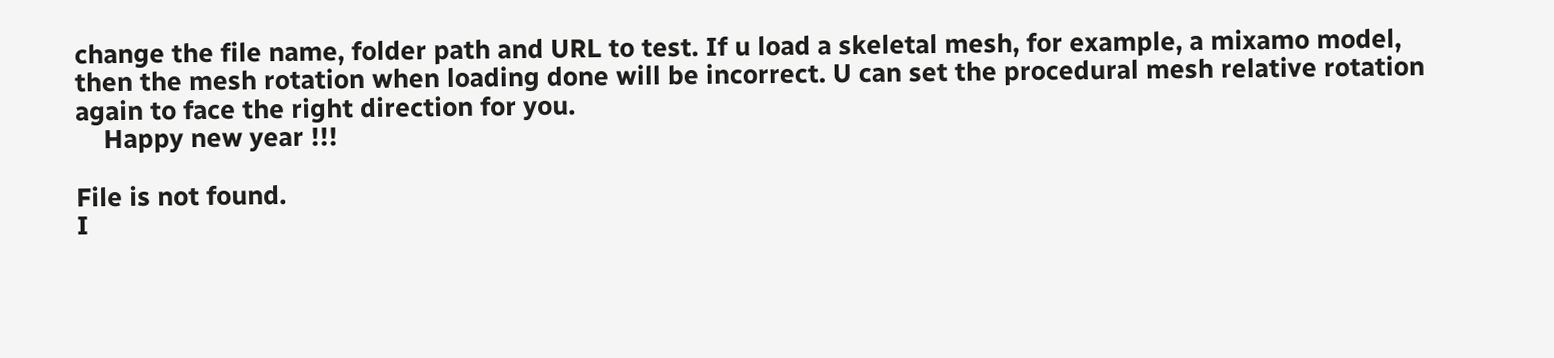change the file name, folder path and URL to test. If u load a skeletal mesh, for example, a mixamo model, then the mesh rotation when loading done will be incorrect. U can set the procedural mesh relative rotation again to face the right direction for you.
    Happy new year !!!

File is not found.
I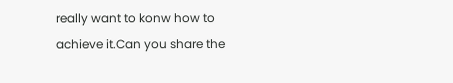really want to konw how to achieve it.Can you share the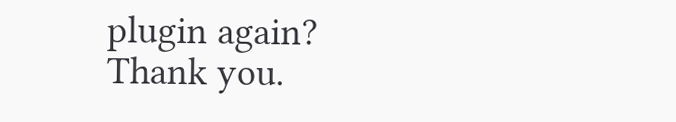plugin again?
Thank you.